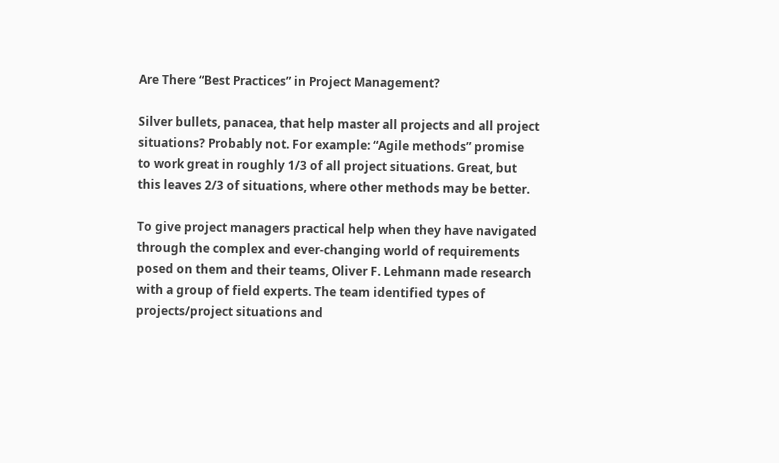Are There “Best Practices” in Project Management?

Silver bullets, panacea, that help master all projects and all project situations? Probably not. For example: “Agile methods” promise to work great in roughly 1/3 of all project situations. Great, but this leaves 2/3 of situations, where other methods may be better.

To give project managers practical help when they have navigated through the complex and ever-changing world of requirements posed on them and their teams, Oliver F. Lehmann made research with a group of field experts. The team identified types of projects/project situations and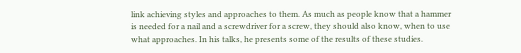link achieving styles and approaches to them. As much as people know that a hammer is needed for a nail and a screwdriver for a screw, they should also know, when to use what approaches. In his talks, he presents some of the results of these studies.